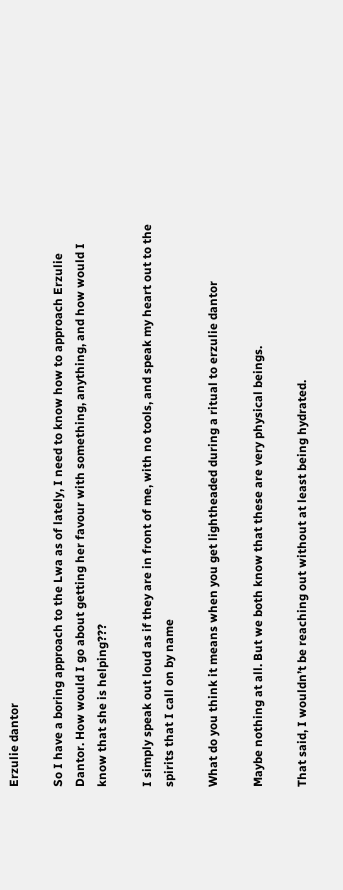Erzulie dantor

So I have a boring approach to the Lwa as of lately, I need to know how to approach Erzulie Dantor. How would I go about getting her favour with something, anything, and how would I know that she is helping???

I simply speak out loud as if they are in front of me, with no tools, and speak my heart out to the spirits that I call on by name

What do you think it means when you get lightheaded during a ritual to erzulie dantor

Maybe nothing at all. But we both know that these are very physical beings.

That said, I wouldn’t be reaching out without at least being hydrated.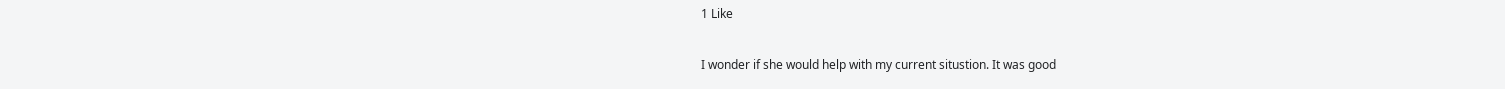1 Like

I wonder if she would help with my current situstion. It was good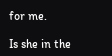for me.

Is she in the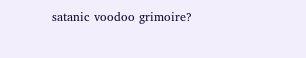satanic voodoo grimoire?